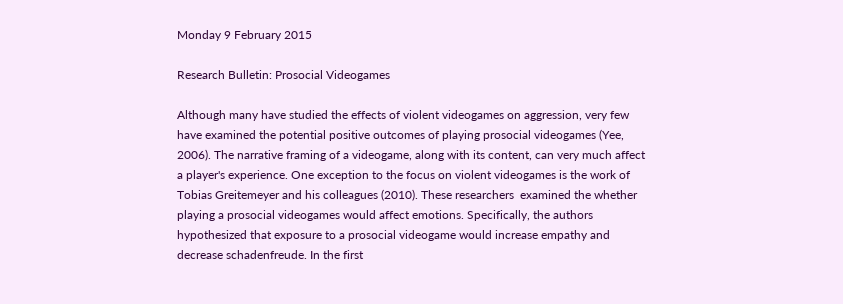Monday 9 February 2015

Research Bulletin: Prosocial Videogames

Although many have studied the effects of violent videogames on aggression, very few have examined the potential positive outcomes of playing prosocial videogames (Yee, 2006). The narrative framing of a videogame, along with its content, can very much affect a player's experience. One exception to the focus on violent videogames is the work of Tobias Greitemeyer and his colleagues (2010). These researchers  examined the whether playing a prosocial videogames would affect emotions. Specifically, the authors hypothesized that exposure to a prosocial videogame would increase empathy and decrease schadenfreude. In the first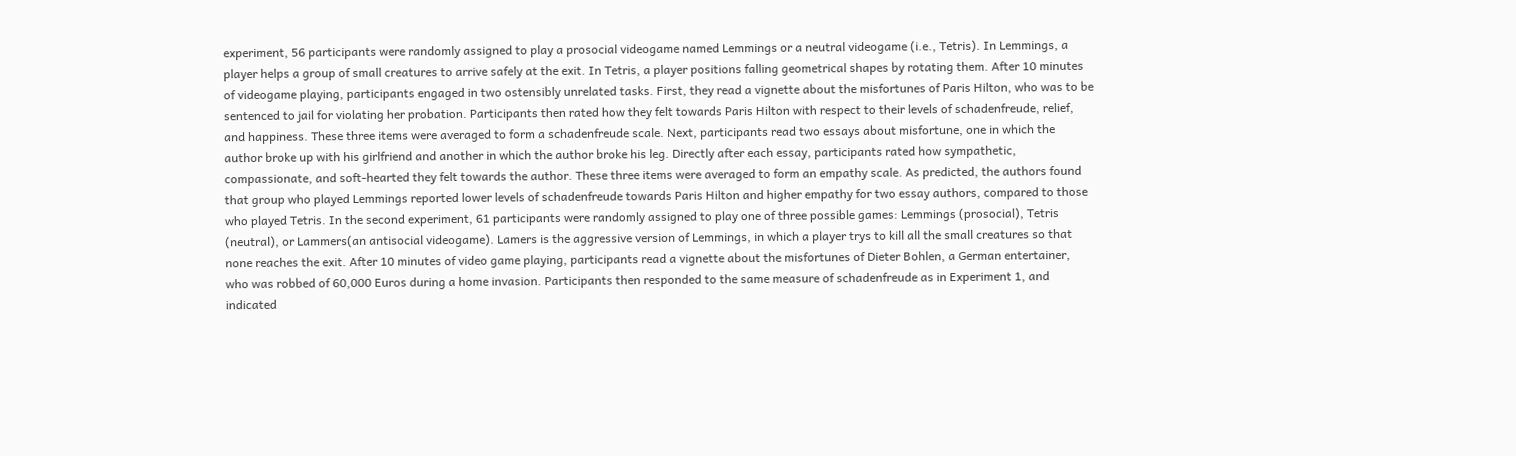experiment, 56 participants were randomly assigned to play a prosocial videogame named Lemmings or a neutral videogame (i.e., Tetris). In Lemmings, a player helps a group of small creatures to arrive safely at the exit. In Tetris, a player positions falling geometrical shapes by rotating them. After 10 minutes of videogame playing, participants engaged in two ostensibly unrelated tasks. First, they read a vignette about the misfortunes of Paris Hilton, who was to be sentenced to jail for violating her probation. Participants then rated how they felt towards Paris Hilton with respect to their levels of schadenfreude, relief, and happiness. These three items were averaged to form a schadenfreude scale. Next, participants read two essays about misfortune, one in which the author broke up with his girlfriend and another in which the author broke his leg. Directly after each essay, participants rated how sympathetic, compassionate, and soft-hearted they felt towards the author. These three items were averaged to form an empathy scale. As predicted, the authors found that group who played Lemmings reported lower levels of schadenfreude towards Paris Hilton and higher empathy for two essay authors, compared to those who played Tetris. In the second experiment, 61 participants were randomly assigned to play one of three possible games: Lemmings (prosocial), Tetris (neutral), or Lammers(an antisocial videogame). Lamers is the aggressive version of Lemmings, in which a player trys to kill all the small creatures so that none reaches the exit. After 10 minutes of video game playing, participants read a vignette about the misfortunes of Dieter Bohlen, a German entertainer, who was robbed of 60,000 Euros during a home invasion. Participants then responded to the same measure of schadenfreude as in Experiment 1, and indicated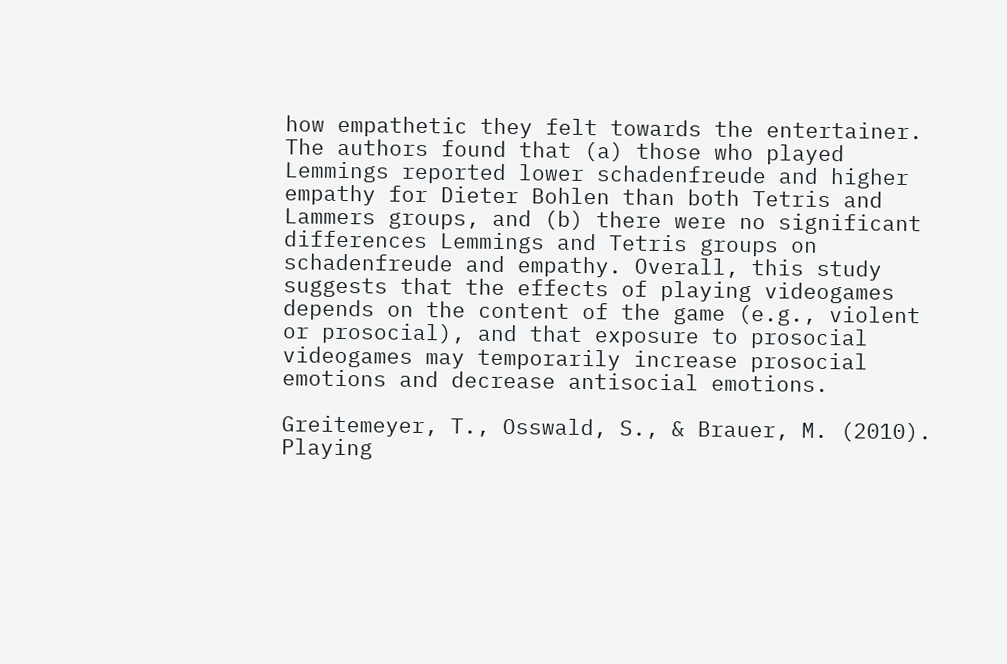how empathetic they felt towards the entertainer. The authors found that (a) those who played Lemmings reported lower schadenfreude and higher empathy for Dieter Bohlen than both Tetris and Lammers groups, and (b) there were no significant differences Lemmings and Tetris groups on schadenfreude and empathy. Overall, this study suggests that the effects of playing videogames depends on the content of the game (e.g., violent or prosocial), and that exposure to prosocial videogames may temporarily increase prosocial emotions and decrease antisocial emotions.

Greitemeyer, T., Osswald, S., & Brauer, M. (2010). Playing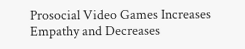Prosocial Video Games Increases Empathy and Decreases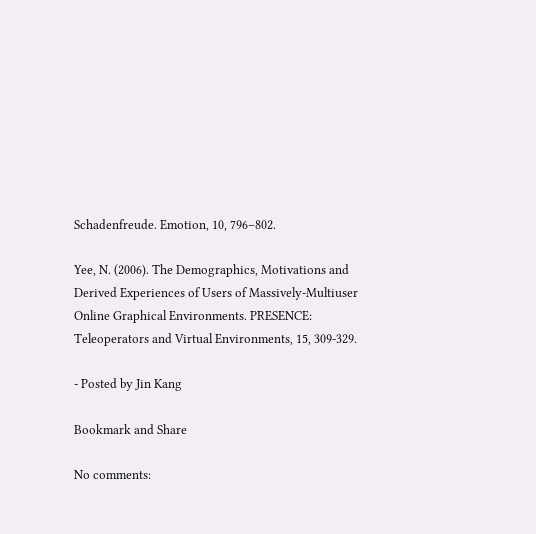Schadenfreude. Emotion, 10, 796–802.

Yee, N. (2006). The Demographics, Motivations and Derived Experiences of Users of Massively-Multiuser Online Graphical Environments. PRESENCE: Teleoperators and Virtual Environments, 15, 309-329.

- Posted by Jin Kang

Bookmark and Share

No comments: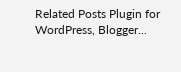Related Posts Plugin for WordPress, Blogger...